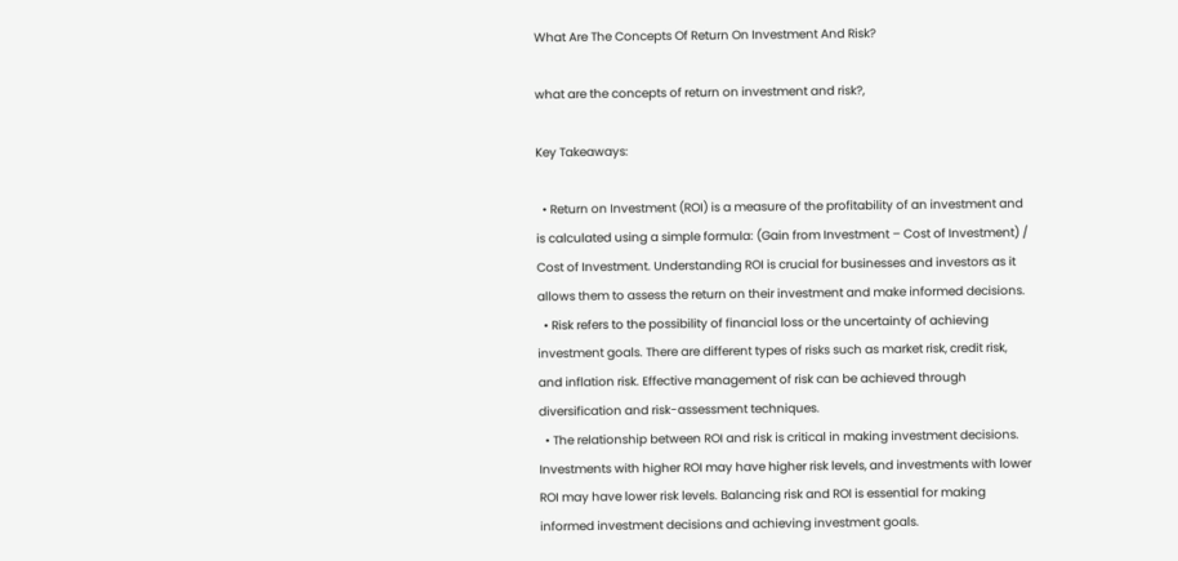What Are The Concepts Of Return On Investment And Risk?

what are the concepts of return on investment and risk?,

Key Takeaways:

  • Return on Investment (ROI) is a measure of the profitability of an investment and is calculated using a simple formula: (Gain from Investment – Cost of Investment) / Cost of Investment. Understanding ROI is crucial for businesses and investors as it allows them to assess the return on their investment and make informed decisions.
  • Risk refers to the possibility of financial loss or the uncertainty of achieving investment goals. There are different types of risks such as market risk, credit risk, and inflation risk. Effective management of risk can be achieved through diversification and risk-assessment techniques.
  • The relationship between ROI and risk is critical in making investment decisions. Investments with higher ROI may have higher risk levels, and investments with lower ROI may have lower risk levels. Balancing risk and ROI is essential for making informed investment decisions and achieving investment goals.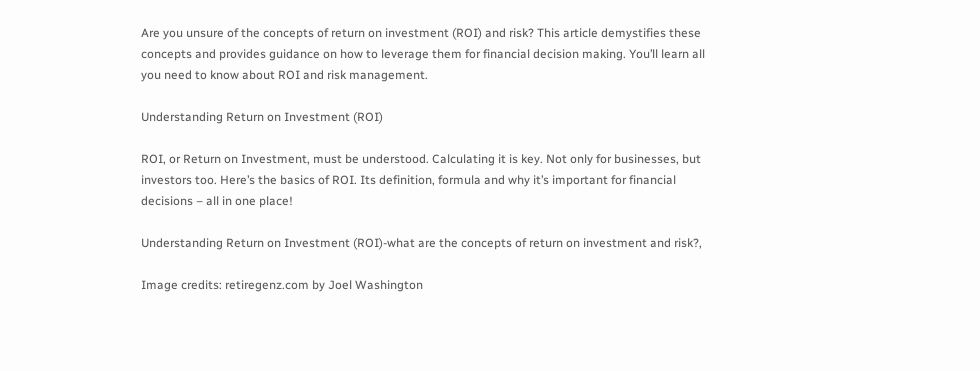Are you unsure of the concepts of return on investment (ROI) and risk? This article demystifies these concepts and provides guidance on how to leverage them for financial decision making. You’ll learn all you need to know about ROI and risk management.

Understanding Return on Investment (ROI)

ROI, or Return on Investment, must be understood. Calculating it is key. Not only for businesses, but investors too. Here’s the basics of ROI. Its definition, formula and why it’s important for financial decisions – all in one place!

Understanding Return on Investment (ROI)-what are the concepts of return on investment and risk?,

Image credits: retiregenz.com by Joel Washington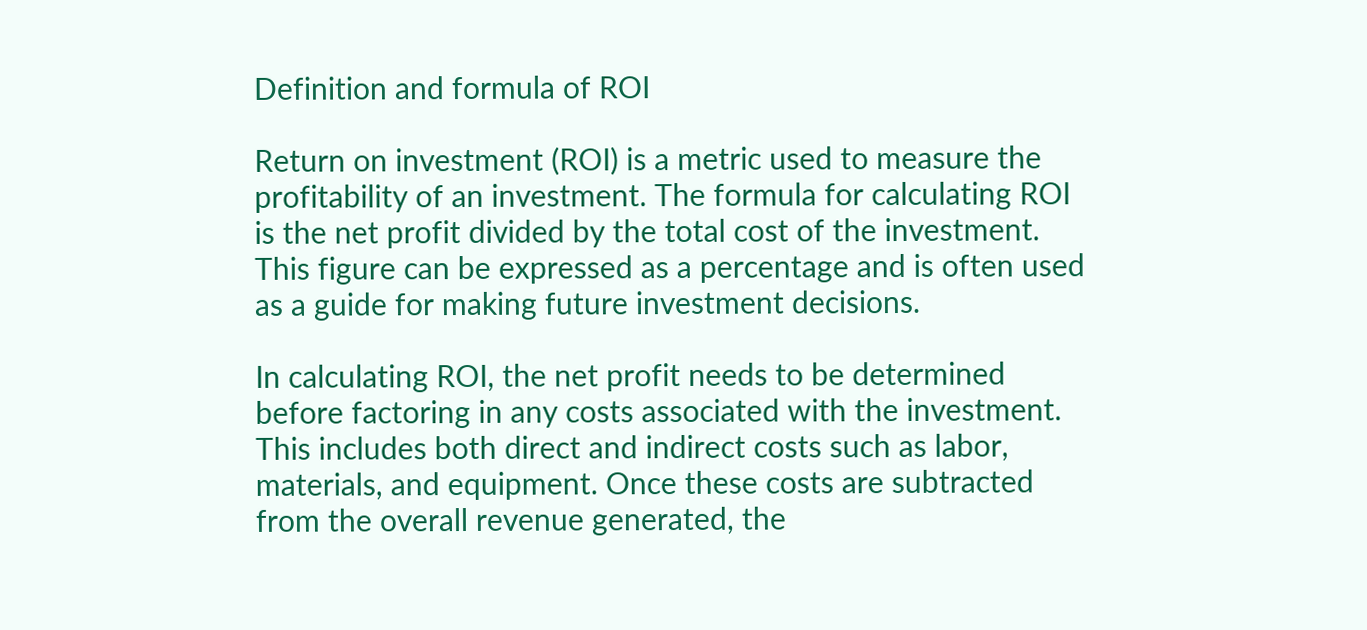Definition and formula of ROI

Return on investment (ROI) is a metric used to measure the profitability of an investment. The formula for calculating ROI is the net profit divided by the total cost of the investment. This figure can be expressed as a percentage and is often used as a guide for making future investment decisions.

In calculating ROI, the net profit needs to be determined before factoring in any costs associated with the investment. This includes both direct and indirect costs such as labor, materials, and equipment. Once these costs are subtracted from the overall revenue generated, the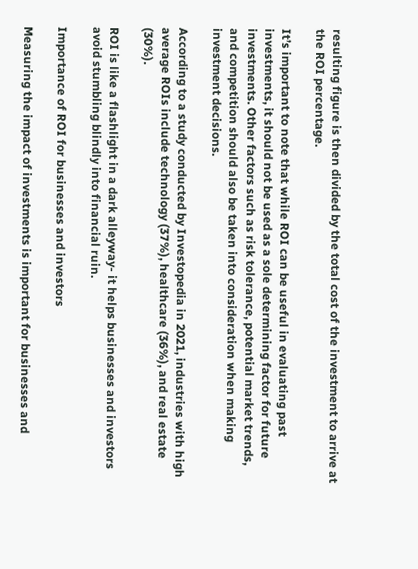resulting figure is then divided by the total cost of the investment to arrive at the ROI percentage.

It’s important to note that while ROI can be useful in evaluating past investments, it should not be used as a sole determining factor for future investments. Other factors such as risk tolerance, potential market trends, and competition should also be taken into consideration when making investment decisions.

According to a study conducted by Investopedia in 2021, industries with high average ROIs include technology (37%), healthcare (36%), and real estate (30%).

ROI is like a flashlight in a dark alleyway- it helps businesses and investors avoid stumbling blindly into financial ruin.

Importance of ROI for businesses and investors

Measuring the impact of investments is important for businesses and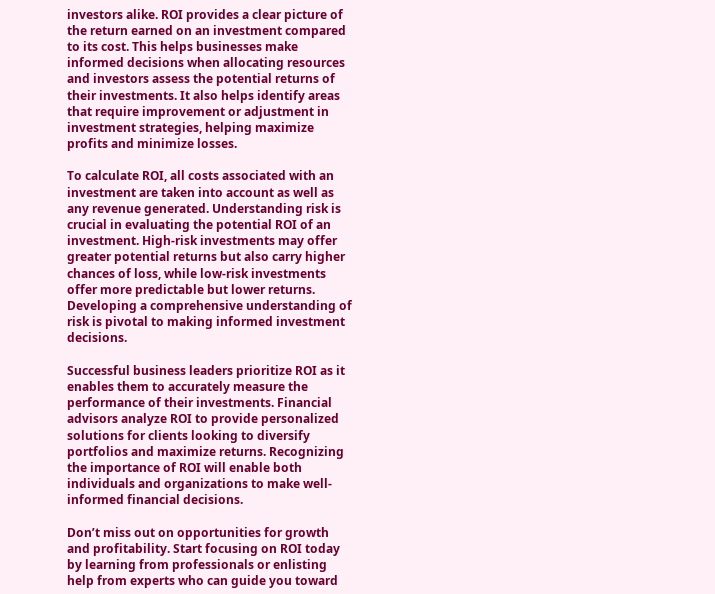investors alike. ROI provides a clear picture of the return earned on an investment compared to its cost. This helps businesses make informed decisions when allocating resources and investors assess the potential returns of their investments. It also helps identify areas that require improvement or adjustment in investment strategies, helping maximize profits and minimize losses.

To calculate ROI, all costs associated with an investment are taken into account as well as any revenue generated. Understanding risk is crucial in evaluating the potential ROI of an investment. High-risk investments may offer greater potential returns but also carry higher chances of loss, while low-risk investments offer more predictable but lower returns. Developing a comprehensive understanding of risk is pivotal to making informed investment decisions.

Successful business leaders prioritize ROI as it enables them to accurately measure the performance of their investments. Financial advisors analyze ROI to provide personalized solutions for clients looking to diversify portfolios and maximize returns. Recognizing the importance of ROI will enable both individuals and organizations to make well-informed financial decisions.

Don’t miss out on opportunities for growth and profitability. Start focusing on ROI today by learning from professionals or enlisting help from experts who can guide you toward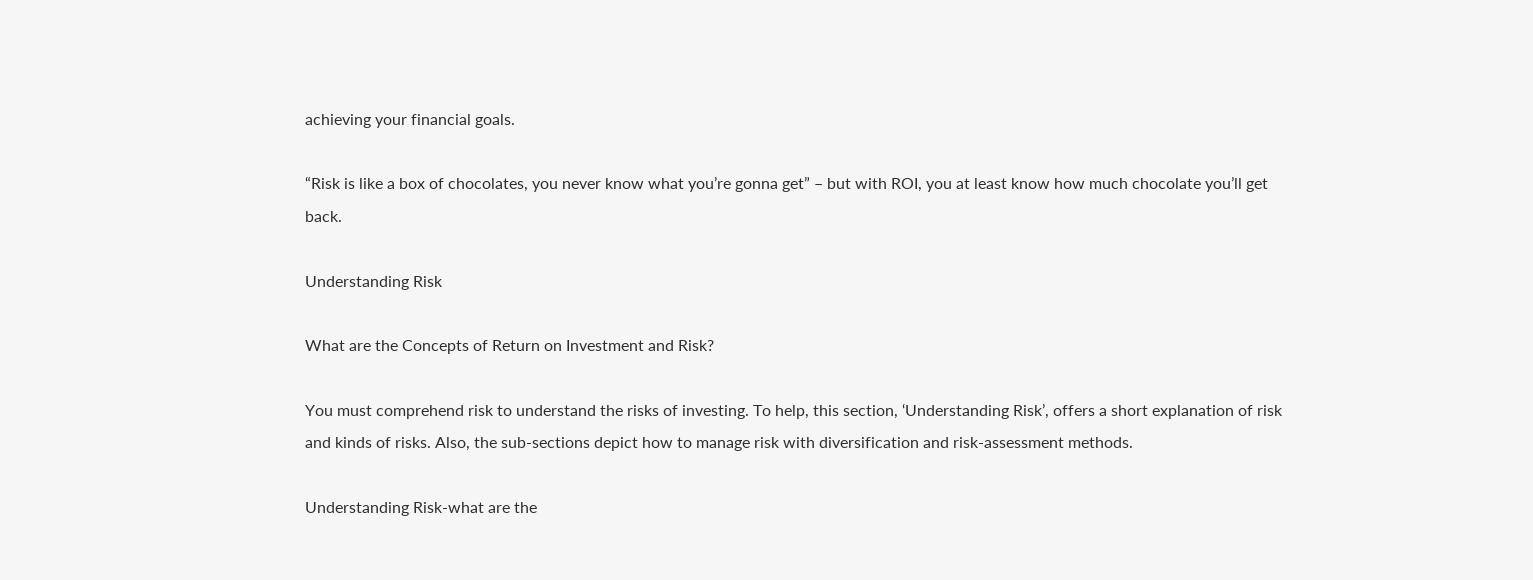achieving your financial goals.

“Risk is like a box of chocolates, you never know what you’re gonna get” – but with ROI, you at least know how much chocolate you’ll get back.

Understanding Risk

What are the Concepts of Return on Investment and Risk?

You must comprehend risk to understand the risks of investing. To help, this section, ‘Understanding Risk’, offers a short explanation of risk and kinds of risks. Also, the sub-sections depict how to manage risk with diversification and risk-assessment methods.

Understanding Risk-what are the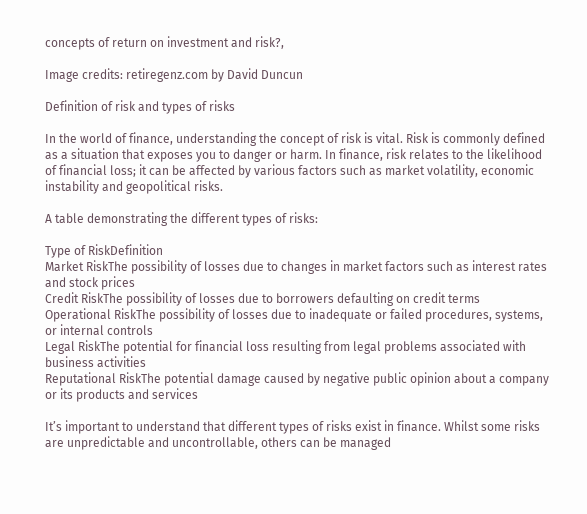concepts of return on investment and risk?,

Image credits: retiregenz.com by David Duncun

Definition of risk and types of risks

In the world of finance, understanding the concept of risk is vital. Risk is commonly defined as a situation that exposes you to danger or harm. In finance, risk relates to the likelihood of financial loss; it can be affected by various factors such as market volatility, economic instability and geopolitical risks.

A table demonstrating the different types of risks:

Type of RiskDefinition
Market RiskThe possibility of losses due to changes in market factors such as interest rates and stock prices
Credit RiskThe possibility of losses due to borrowers defaulting on credit terms
Operational RiskThe possibility of losses due to inadequate or failed procedures, systems, or internal controls
Legal RiskThe potential for financial loss resulting from legal problems associated with business activities
Reputational RiskThe potential damage caused by negative public opinion about a company or its products and services

It’s important to understand that different types of risks exist in finance. Whilst some risks are unpredictable and uncontrollable, others can be managed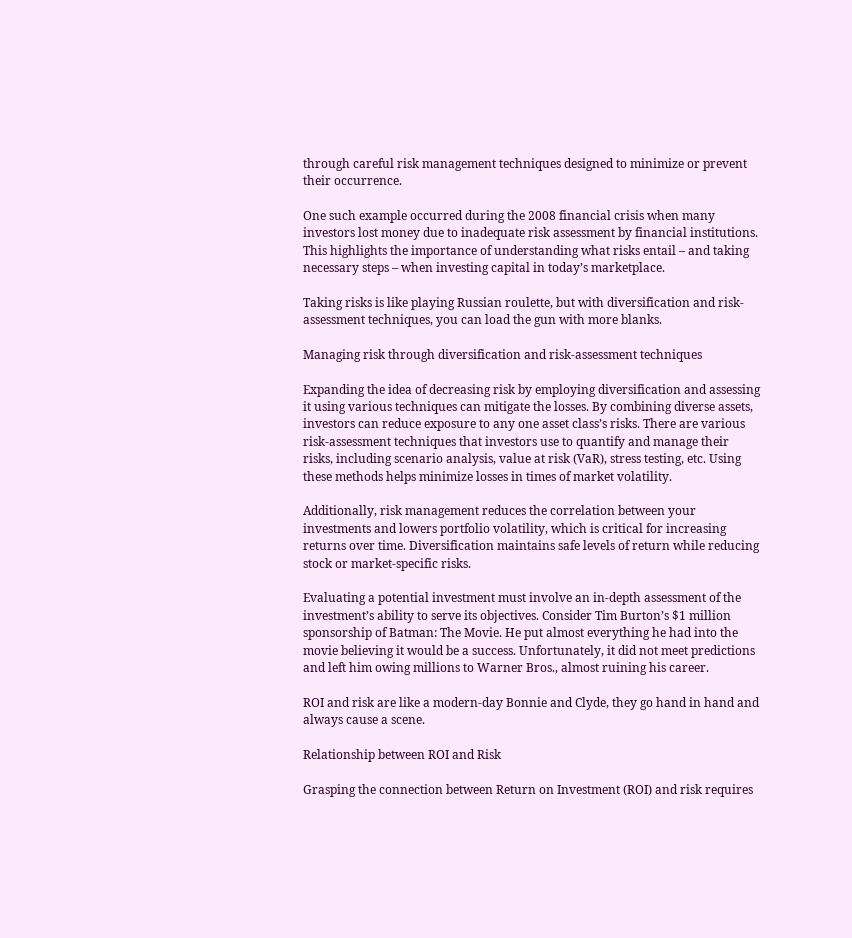through careful risk management techniques designed to minimize or prevent their occurrence.

One such example occurred during the 2008 financial crisis when many investors lost money due to inadequate risk assessment by financial institutions. This highlights the importance of understanding what risks entail – and taking necessary steps – when investing capital in today’s marketplace.

Taking risks is like playing Russian roulette, but with diversification and risk-assessment techniques, you can load the gun with more blanks.

Managing risk through diversification and risk-assessment techniques

Expanding the idea of decreasing risk by employing diversification and assessing it using various techniques can mitigate the losses. By combining diverse assets, investors can reduce exposure to any one asset class’s risks. There are various risk-assessment techniques that investors use to quantify and manage their risks, including scenario analysis, value at risk (VaR), stress testing, etc. Using these methods helps minimize losses in times of market volatility.

Additionally, risk management reduces the correlation between your investments and lowers portfolio volatility, which is critical for increasing returns over time. Diversification maintains safe levels of return while reducing stock or market-specific risks.

Evaluating a potential investment must involve an in-depth assessment of the investment’s ability to serve its objectives. Consider Tim Burton’s $1 million sponsorship of Batman: The Movie. He put almost everything he had into the movie believing it would be a success. Unfortunately, it did not meet predictions and left him owing millions to Warner Bros., almost ruining his career.

ROI and risk are like a modern-day Bonnie and Clyde, they go hand in hand and always cause a scene.

Relationship between ROI and Risk

Grasping the connection between Return on Investment (ROI) and risk requires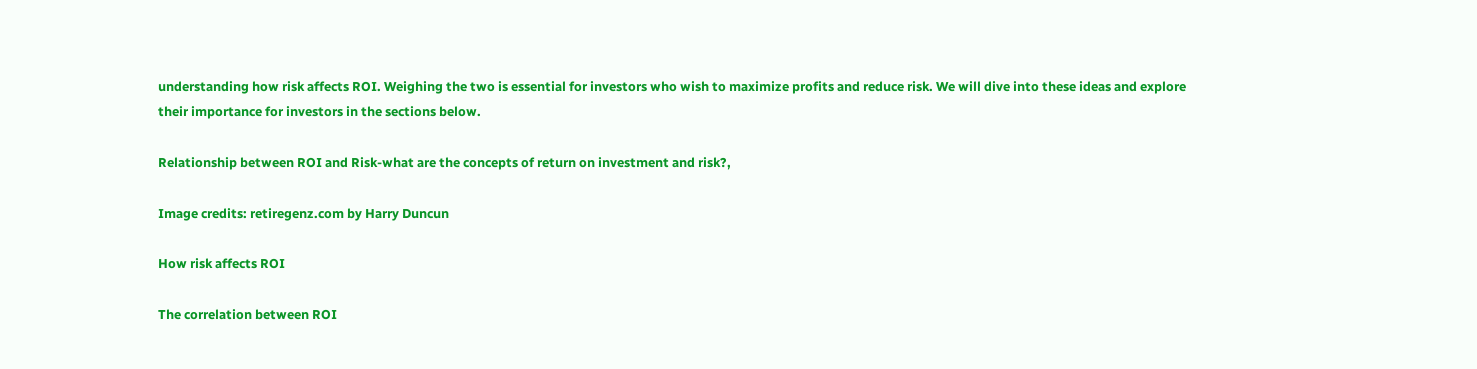understanding how risk affects ROI. Weighing the two is essential for investors who wish to maximize profits and reduce risk. We will dive into these ideas and explore their importance for investors in the sections below.

Relationship between ROI and Risk-what are the concepts of return on investment and risk?,

Image credits: retiregenz.com by Harry Duncun

How risk affects ROI

The correlation between ROI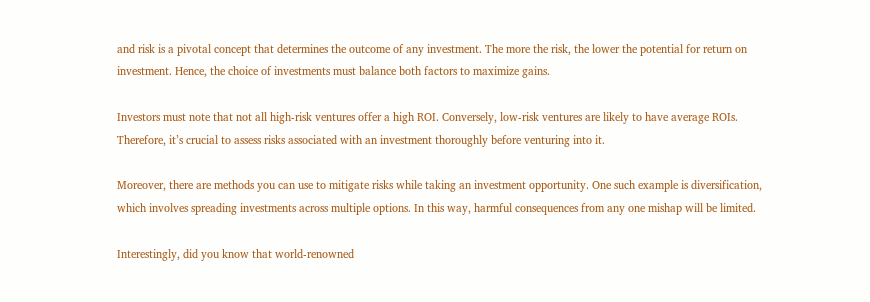and risk is a pivotal concept that determines the outcome of any investment. The more the risk, the lower the potential for return on investment. Hence, the choice of investments must balance both factors to maximize gains.

Investors must note that not all high-risk ventures offer a high ROI. Conversely, low-risk ventures are likely to have average ROIs. Therefore, it’s crucial to assess risks associated with an investment thoroughly before venturing into it.

Moreover, there are methods you can use to mitigate risks while taking an investment opportunity. One such example is diversification, which involves spreading investments across multiple options. In this way, harmful consequences from any one mishap will be limited.

Interestingly, did you know that world-renowned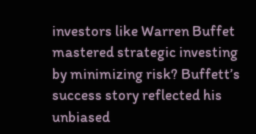investors like Warren Buffet mastered strategic investing by minimizing risk? Buffett’s success story reflected his unbiased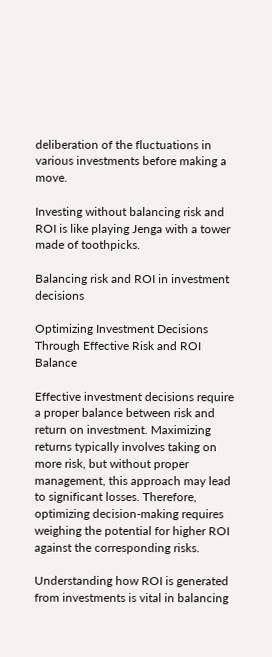deliberation of the fluctuations in various investments before making a move.

Investing without balancing risk and ROI is like playing Jenga with a tower made of toothpicks.

Balancing risk and ROI in investment decisions

Optimizing Investment Decisions Through Effective Risk and ROI Balance

Effective investment decisions require a proper balance between risk and return on investment. Maximizing returns typically involves taking on more risk, but without proper management, this approach may lead to significant losses. Therefore, optimizing decision-making requires weighing the potential for higher ROI against the corresponding risks.

Understanding how ROI is generated from investments is vital in balancing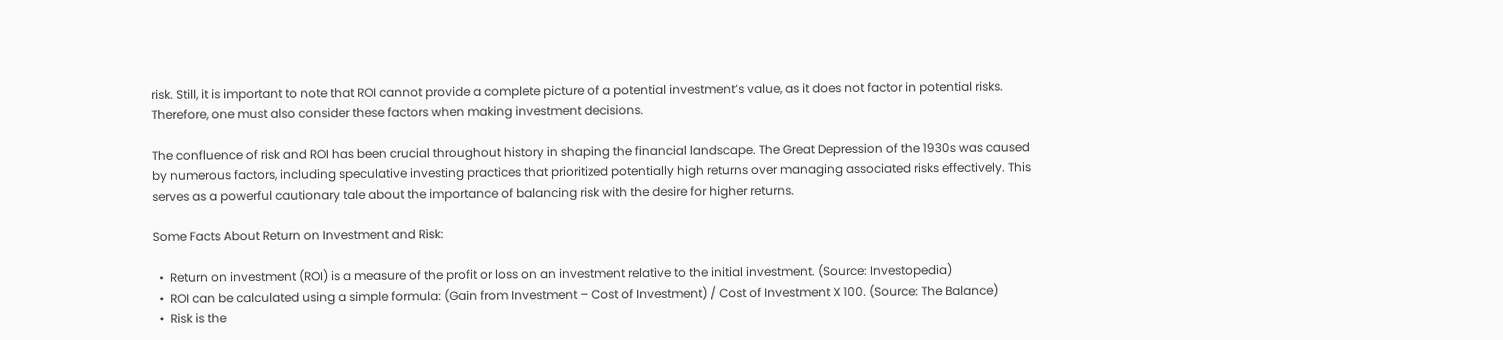risk. Still, it is important to note that ROI cannot provide a complete picture of a potential investment’s value, as it does not factor in potential risks. Therefore, one must also consider these factors when making investment decisions.

The confluence of risk and ROI has been crucial throughout history in shaping the financial landscape. The Great Depression of the 1930s was caused by numerous factors, including speculative investing practices that prioritized potentially high returns over managing associated risks effectively. This serves as a powerful cautionary tale about the importance of balancing risk with the desire for higher returns.

Some Facts About Return on Investment and Risk:

  •  Return on investment (ROI) is a measure of the profit or loss on an investment relative to the initial investment. (Source: Investopedia)
  •  ROI can be calculated using a simple formula: (Gain from Investment – Cost of Investment) / Cost of Investment X 100. (Source: The Balance)
  •  Risk is the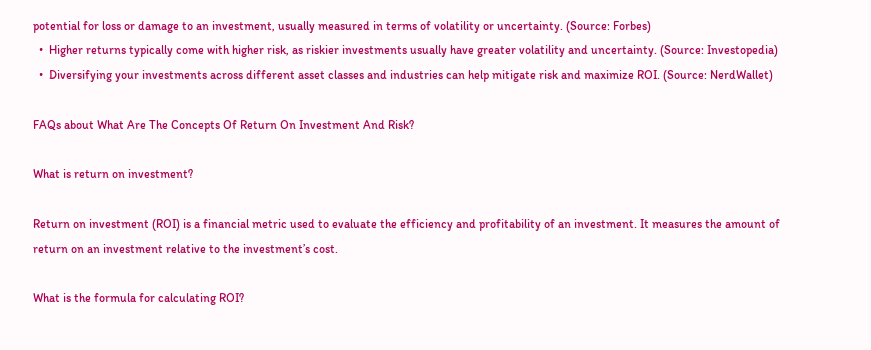potential for loss or damage to an investment, usually measured in terms of volatility or uncertainty. (Source: Forbes)
  •  Higher returns typically come with higher risk, as riskier investments usually have greater volatility and uncertainty. (Source: Investopedia)
  •  Diversifying your investments across different asset classes and industries can help mitigate risk and maximize ROI. (Source: NerdWallet)

FAQs about What Are The Concepts Of Return On Investment And Risk?

What is return on investment?

Return on investment (ROI) is a financial metric used to evaluate the efficiency and profitability of an investment. It measures the amount of return on an investment relative to the investment’s cost.

What is the formula for calculating ROI?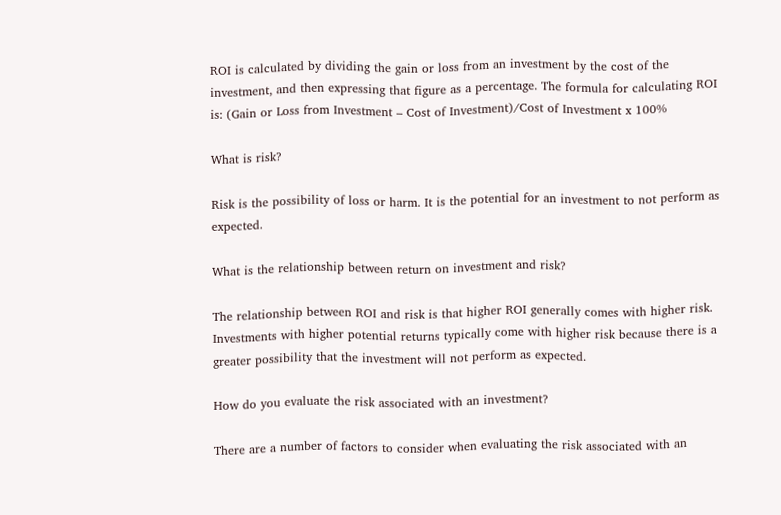ROI is calculated by dividing the gain or loss from an investment by the cost of the investment, and then expressing that figure as a percentage. The formula for calculating ROI is: (Gain or Loss from Investment – Cost of Investment)/Cost of Investment x 100%

What is risk?

Risk is the possibility of loss or harm. It is the potential for an investment to not perform as expected.

What is the relationship between return on investment and risk?

The relationship between ROI and risk is that higher ROI generally comes with higher risk. Investments with higher potential returns typically come with higher risk because there is a greater possibility that the investment will not perform as expected.

How do you evaluate the risk associated with an investment?

There are a number of factors to consider when evaluating the risk associated with an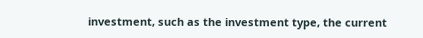investment, such as the investment type, the current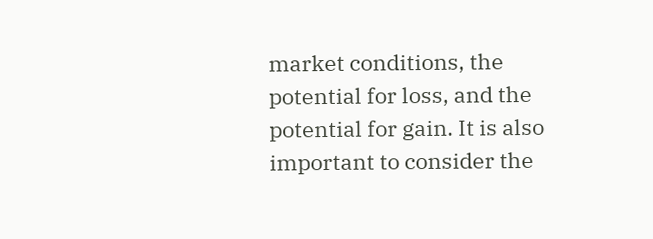market conditions, the potential for loss, and the potential for gain. It is also important to consider the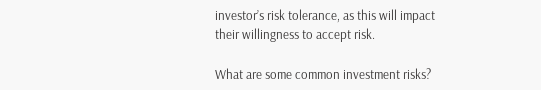investor’s risk tolerance, as this will impact their willingness to accept risk.

What are some common investment risks?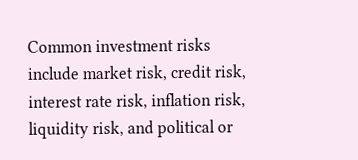Common investment risks include market risk, credit risk, interest rate risk, inflation risk, liquidity risk, and political or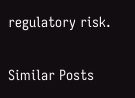regulatory risk.

Similar Posts